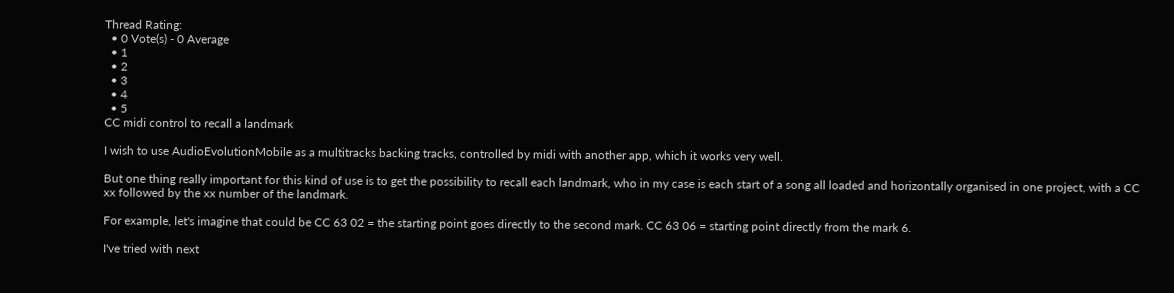Thread Rating:
  • 0 Vote(s) - 0 Average
  • 1
  • 2
  • 3
  • 4
  • 5
CC midi control to recall a landmark

I wish to use AudioEvolutionMobile as a multitracks backing tracks, controlled by midi with another app, which it works very well.

But one thing really important for this kind of use is to get the possibility to recall each landmark, who in my case is each start of a song all loaded and horizontally organised in one project, with a CC xx followed by the xx number of the landmark.

For example, let's imagine that could be CC 63 02 = the starting point goes directly to the second mark. CC 63 06 = starting point directly from the mark 6.

I've tried with next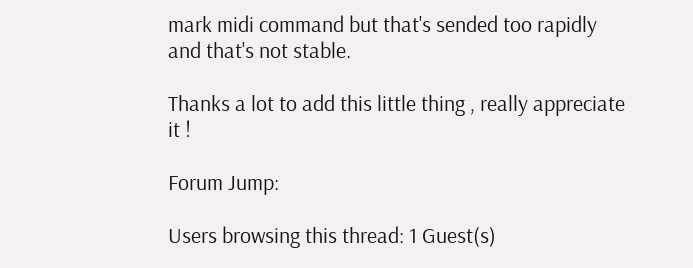mark midi command but that's sended too rapidly and that's not stable.

Thanks a lot to add this little thing , really appreciate it !

Forum Jump:

Users browsing this thread: 1 Guest(s)